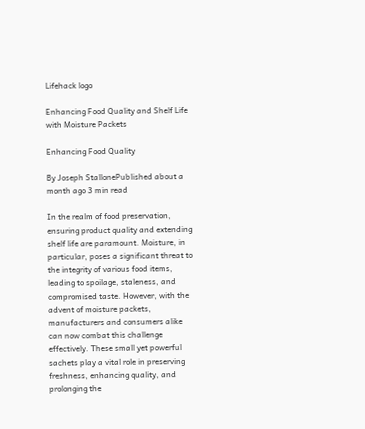Lifehack logo

Enhancing Food Quality and Shelf Life with Moisture Packets

Enhancing Food Quality

By Joseph StallonePublished about a month ago 3 min read

In the realm of food preservation, ensuring product quality and extending shelf life are paramount. Moisture, in particular, poses a significant threat to the integrity of various food items, leading to spoilage, staleness, and compromised taste. However, with the advent of moisture packets, manufacturers and consumers alike can now combat this challenge effectively. These small yet powerful sachets play a vital role in preserving freshness, enhancing quality, and prolonging the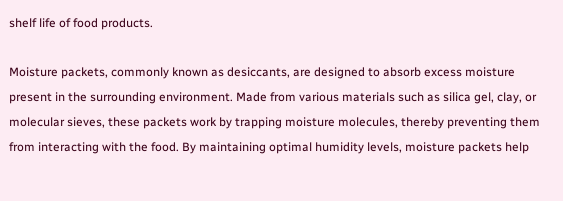shelf life of food products.

Moisture packets, commonly known as desiccants, are designed to absorb excess moisture present in the surrounding environment. Made from various materials such as silica gel, clay, or molecular sieves, these packets work by trapping moisture molecules, thereby preventing them from interacting with the food. By maintaining optimal humidity levels, moisture packets help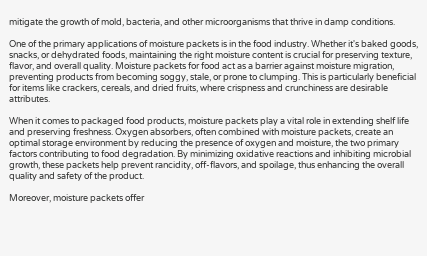mitigate the growth of mold, bacteria, and other microorganisms that thrive in damp conditions.

One of the primary applications of moisture packets is in the food industry. Whether it's baked goods, snacks, or dehydrated foods, maintaining the right moisture content is crucial for preserving texture, flavor, and overall quality. Moisture packets for food act as a barrier against moisture migration, preventing products from becoming soggy, stale, or prone to clumping. This is particularly beneficial for items like crackers, cereals, and dried fruits, where crispness and crunchiness are desirable attributes.

When it comes to packaged food products, moisture packets play a vital role in extending shelf life and preserving freshness. Oxygen absorbers, often combined with moisture packets, create an optimal storage environment by reducing the presence of oxygen and moisture, the two primary factors contributing to food degradation. By minimizing oxidative reactions and inhibiting microbial growth, these packets help prevent rancidity, off-flavors, and spoilage, thus enhancing the overall quality and safety of the product.

Moreover, moisture packets offer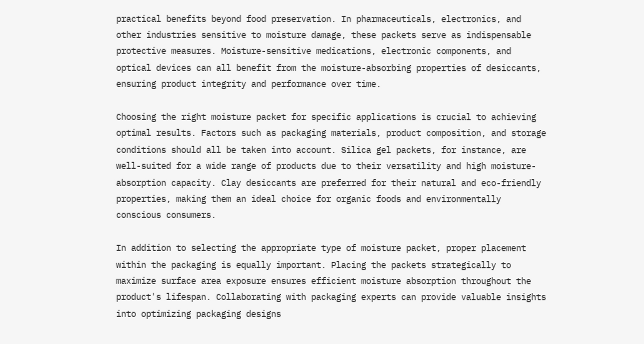practical benefits beyond food preservation. In pharmaceuticals, electronics, and other industries sensitive to moisture damage, these packets serve as indispensable protective measures. Moisture-sensitive medications, electronic components, and optical devices can all benefit from the moisture-absorbing properties of desiccants, ensuring product integrity and performance over time.

Choosing the right moisture packet for specific applications is crucial to achieving optimal results. Factors such as packaging materials, product composition, and storage conditions should all be taken into account. Silica gel packets, for instance, are well-suited for a wide range of products due to their versatility and high moisture-absorption capacity. Clay desiccants are preferred for their natural and eco-friendly properties, making them an ideal choice for organic foods and environmentally conscious consumers.

In addition to selecting the appropriate type of moisture packet, proper placement within the packaging is equally important. Placing the packets strategically to maximize surface area exposure ensures efficient moisture absorption throughout the product's lifespan. Collaborating with packaging experts can provide valuable insights into optimizing packaging designs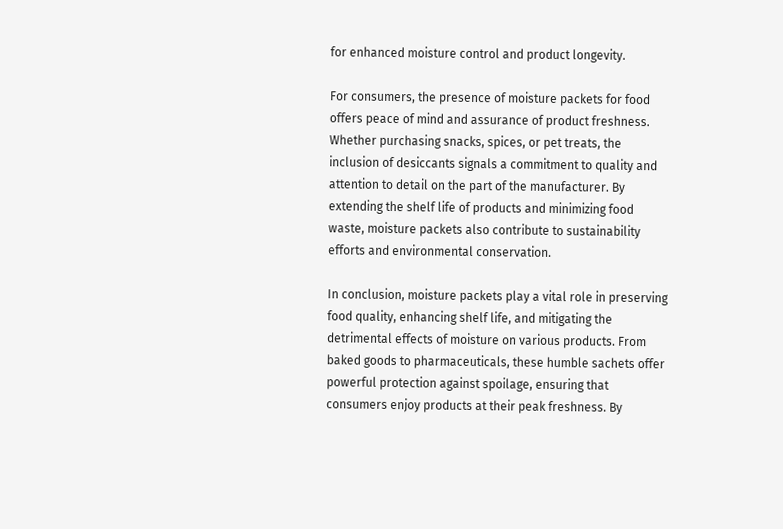for enhanced moisture control and product longevity.

For consumers, the presence of moisture packets for food offers peace of mind and assurance of product freshness. Whether purchasing snacks, spices, or pet treats, the inclusion of desiccants signals a commitment to quality and attention to detail on the part of the manufacturer. By extending the shelf life of products and minimizing food waste, moisture packets also contribute to sustainability efforts and environmental conservation.

In conclusion, moisture packets play a vital role in preserving food quality, enhancing shelf life, and mitigating the detrimental effects of moisture on various products. From baked goods to pharmaceuticals, these humble sachets offer powerful protection against spoilage, ensuring that consumers enjoy products at their peak freshness. By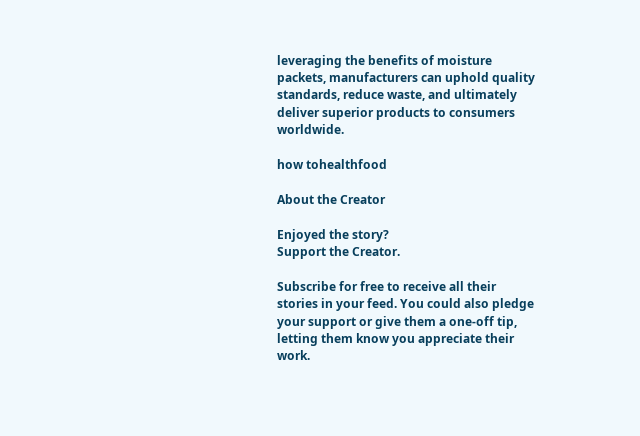leveraging the benefits of moisture packets, manufacturers can uphold quality standards, reduce waste, and ultimately deliver superior products to consumers worldwide.

how tohealthfood

About the Creator

Enjoyed the story?
Support the Creator.

Subscribe for free to receive all their stories in your feed. You could also pledge your support or give them a one-off tip, letting them know you appreciate their work.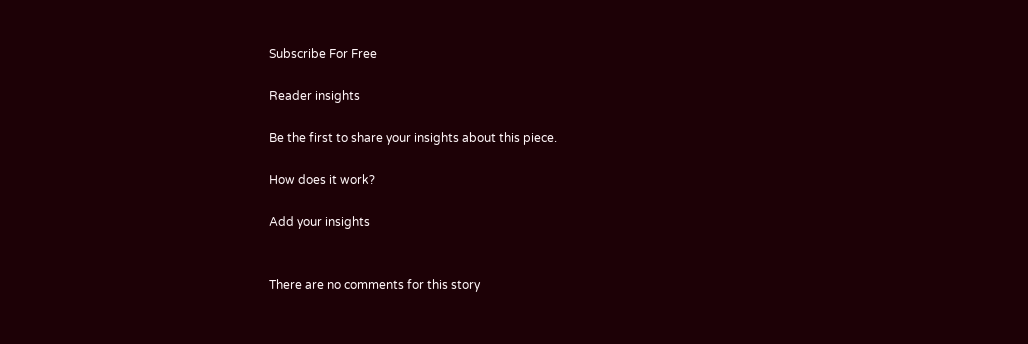Subscribe For Free

Reader insights

Be the first to share your insights about this piece.

How does it work?

Add your insights


There are no comments for this story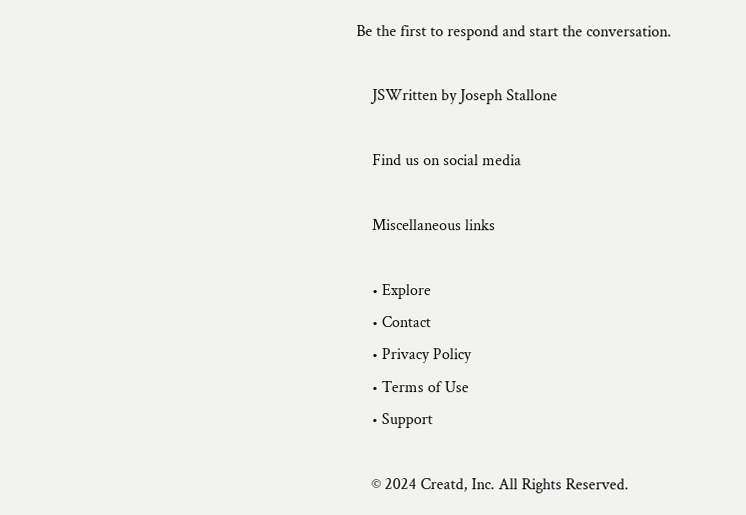Be the first to respond and start the conversation.

    JSWritten by Joseph Stallone

    Find us on social media

    Miscellaneous links

    • Explore
    • Contact
    • Privacy Policy
    • Terms of Use
    • Support

    © 2024 Creatd, Inc. All Rights Reserved.